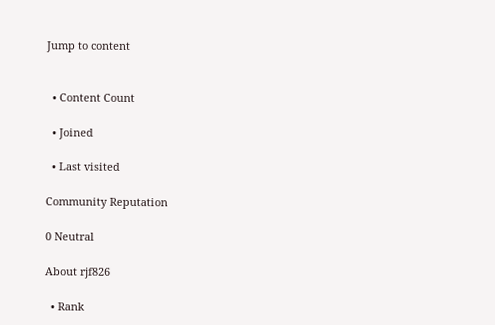Jump to content


  • Content Count

  • Joined

  • Last visited

Community Reputation

0 Neutral

About rjf826

  • Rank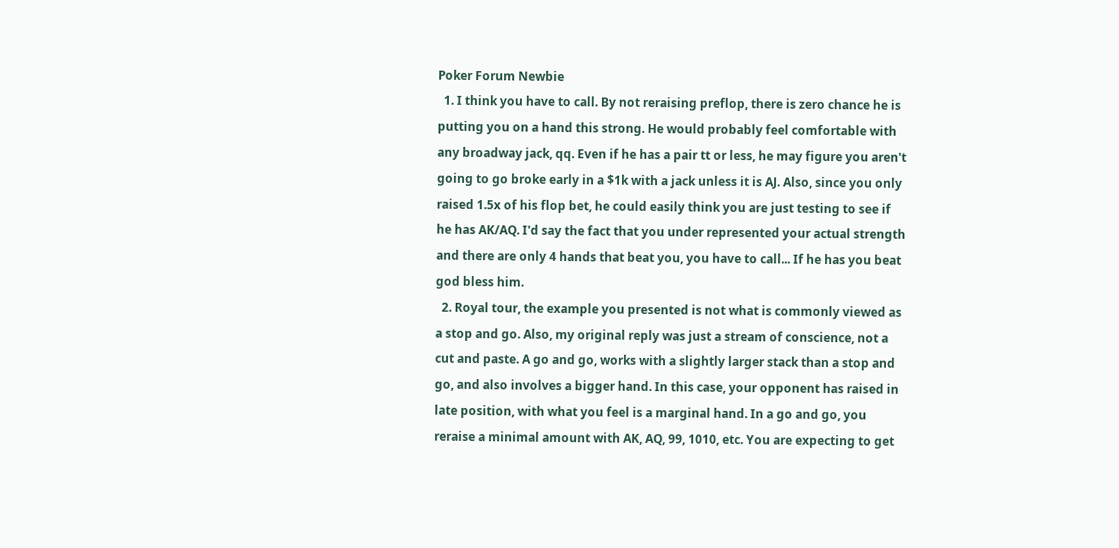Poker Forum Newbie
  1. I think you have to call. By not reraising preflop, there is zero chance he is putting you on a hand this strong. He would probably feel comfortable with any broadway jack, qq. Even if he has a pair tt or less, he may figure you aren't going to go broke early in a $1k with a jack unless it is AJ. Also, since you only raised 1.5x of his flop bet, he could easily think you are just testing to see if he has AK/AQ. I'd say the fact that you under represented your actual strength and there are only 4 hands that beat you, you have to call... If he has you beat god bless him.
  2. Royal tour, the example you presented is not what is commonly viewed as a stop and go. Also, my original reply was just a stream of conscience, not a cut and paste. A go and go, works with a slightly larger stack than a stop and go, and also involves a bigger hand. In this case, your opponent has raised in late position, with what you feel is a marginal hand. In a go and go, you reraise a minimal amount with AK, AQ, 99, 1010, etc. You are expecting to get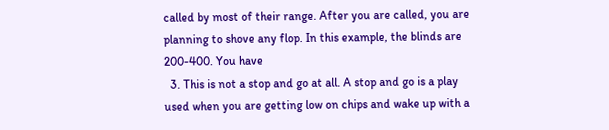called by most of their range. After you are called, you are planning to shove any flop. In this example, the blinds are 200-400. You have
  3. This is not a stop and go at all. A stop and go is a play used when you are getting low on chips and wake up with a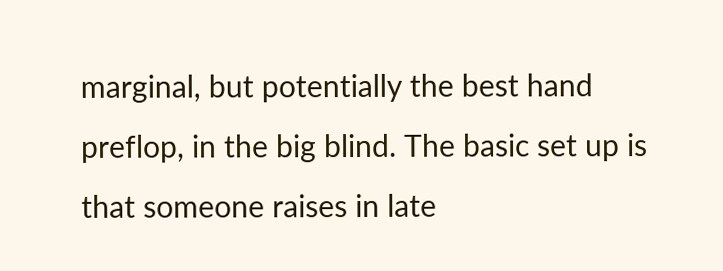marginal, but potentially the best hand preflop, in the big blind. The basic set up is that someone raises in late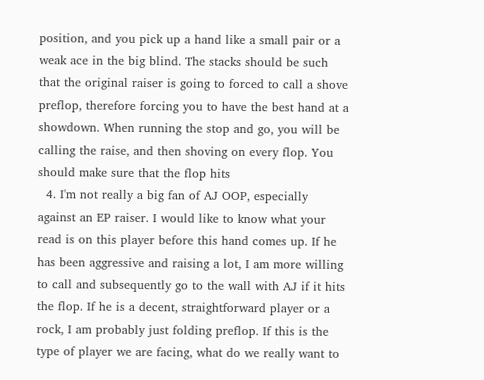position, and you pick up a hand like a small pair or a weak ace in the big blind. The stacks should be such that the original raiser is going to forced to call a shove preflop, therefore forcing you to have the best hand at a showdown. When running the stop and go, you will be calling the raise, and then shoving on every flop. You should make sure that the flop hits
  4. I'm not really a big fan of AJ OOP, especially against an EP raiser. I would like to know what your read is on this player before this hand comes up. If he has been aggressive and raising a lot, I am more willing to call and subsequently go to the wall with AJ if it hits the flop. If he is a decent, straightforward player or a rock, I am probably just folding preflop. If this is the type of player we are facing, what do we really want to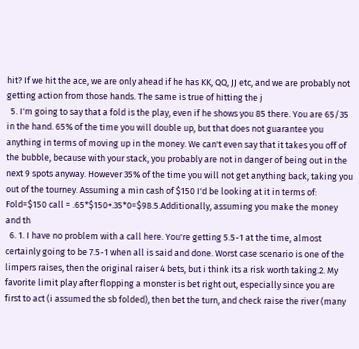hit? If we hit the ace, we are only ahead if he has KK, QQ, JJ etc, and we are probably not getting action from those hands. The same is true of hitting the j
  5. I'm going to say that a fold is the play, even if he shows you 85 there. You are 65/35 in the hand. 65% of the time you will double up, but that does not guarantee you anything in terms of moving up in the money. We can't even say that it takes you off of the bubble, because with your stack, you probably are not in danger of being out in the next 9 spots anyway. However 35% of the time you will not get anything back, taking you out of the tourney. Assuming a min cash of $150 I'd be looking at it in terms of: Fold=$150 call = .65*$150+.35*0=$98.5.Additionally, assuming you make the money and th
  6. 1. I have no problem with a call here. You're getting 5.5-1 at the time, almost certainly going to be 7.5-1 when all is said and done. Worst case scenario is one of the limpers raises, then the original raiser 4 bets, but i think its a risk worth taking.2. My favorite limit play after flopping a monster is bet right out, especially since you are first to act (i assumed the sb folded), then bet the turn, and check raise the river (many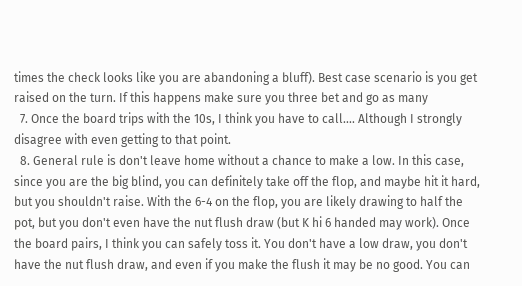times the check looks like you are abandoning a bluff). Best case scenario is you get raised on the turn. If this happens make sure you three bet and go as many
  7. Once the board trips with the 10s, I think you have to call.... Although I strongly disagree with even getting to that point.
  8. General rule is don't leave home without a chance to make a low. In this case, since you are the big blind, you can definitely take off the flop, and maybe hit it hard, but you shouldn't raise. With the 6-4 on the flop, you are likely drawing to half the pot, but you don't even have the nut flush draw (but K hi 6 handed may work). Once the board pairs, I think you can safely toss it. You don't have a low draw, you don't have the nut flush draw, and even if you make the flush it may be no good. You can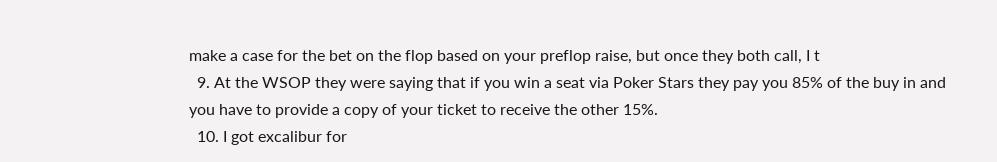make a case for the bet on the flop based on your preflop raise, but once they both call, I t
  9. At the WSOP they were saying that if you win a seat via Poker Stars they pay you 85% of the buy in and you have to provide a copy of your ticket to receive the other 15%.
  10. I got excalibur for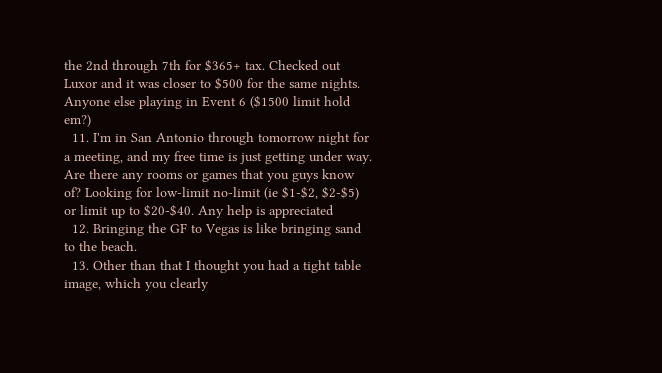the 2nd through 7th for $365+ tax. Checked out Luxor and it was closer to $500 for the same nights. Anyone else playing in Event 6 ($1500 limit hold em?)
  11. I'm in San Antonio through tomorrow night for a meeting, and my free time is just getting under way. Are there any rooms or games that you guys know of? Looking for low-limit no-limit (ie $1-$2, $2-$5) or limit up to $20-$40. Any help is appreciated
  12. Bringing the GF to Vegas is like bringing sand to the beach.
  13. Other than that I thought you had a tight table image, which you clearly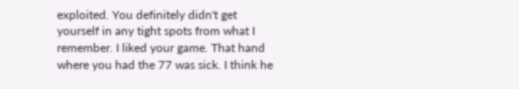exploited. You definitely didn't get yourself in any tight spots from what I remember. I liked your game. That hand where you had the 77 was sick. I think he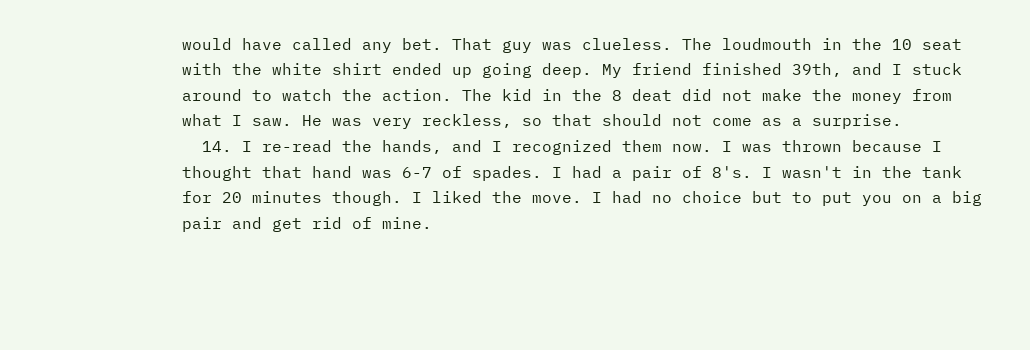would have called any bet. That guy was clueless. The loudmouth in the 10 seat with the white shirt ended up going deep. My friend finished 39th, and I stuck around to watch the action. The kid in the 8 deat did not make the money from what I saw. He was very reckless, so that should not come as a surprise.
  14. I re-read the hands, and I recognized them now. I was thrown because I thought that hand was 6-7 of spades. I had a pair of 8's. I wasn't in the tank for 20 minutes though. I liked the move. I had no choice but to put you on a big pair and get rid of mine.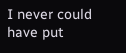I never could have put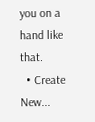you on a hand like that.
  • Create New...